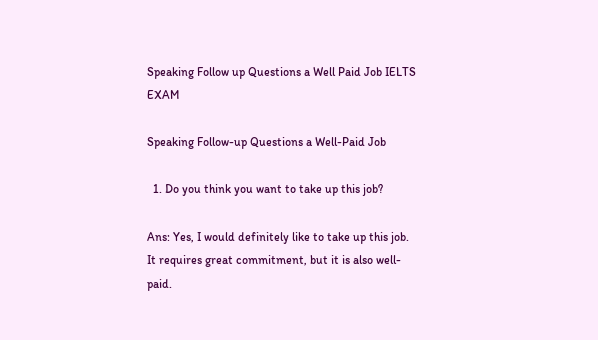Speaking Follow up Questions a Well Paid Job IELTS EXAM

Speaking Follow-up Questions a Well-Paid Job

  1. Do you think you want to take up this job?

Ans: Yes, I would definitely like to take up this job. It requires great commitment, but it is also well-paid.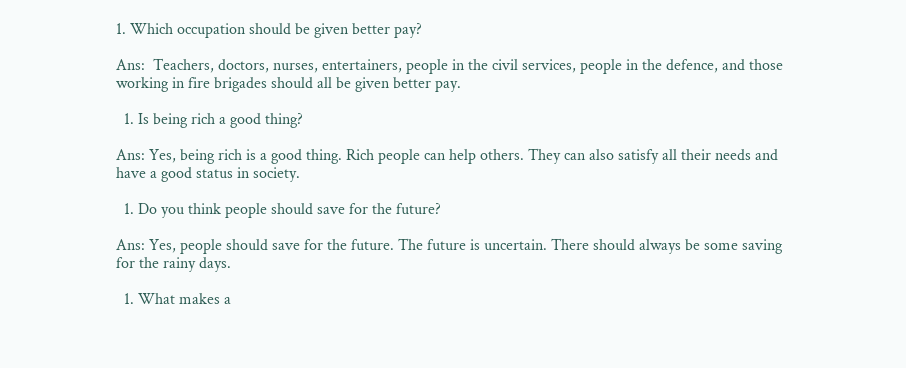1. Which occupation should be given better pay?

Ans:  Teachers, doctors, nurses, entertainers, people in the civil services, people in the defence, and those working in fire brigades should all be given better pay.

  1. Is being rich a good thing?

Ans: Yes, being rich is a good thing. Rich people can help others. They can also satisfy all their needs and have a good status in society.

  1. Do you think people should save for the future?

Ans: Yes, people should save for the future. The future is uncertain. There should always be some saving for the rainy days.

  1. What makes a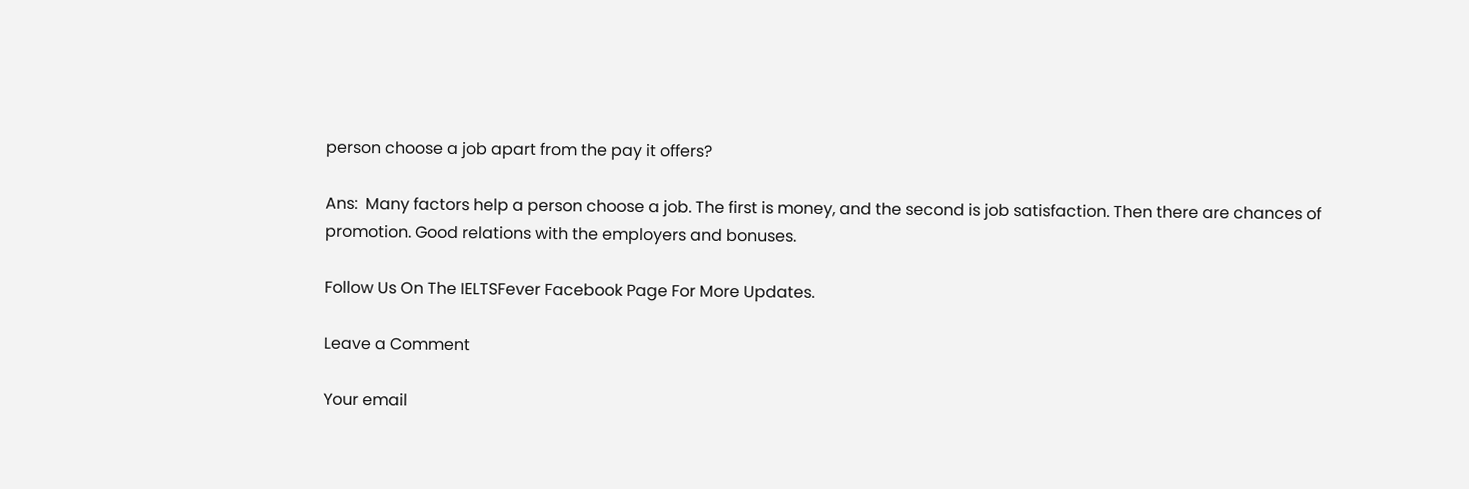person choose a job apart from the pay it offers?

Ans:  Many factors help a person choose a job. The first is money, and the second is job satisfaction. Then there are chances of promotion. Good relations with the employers and bonuses.

Follow Us On The IELTSFever Facebook Page For More Updates.

Leave a Comment

Your email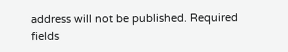address will not be published. Required fields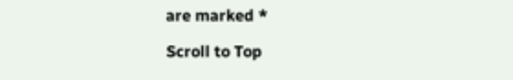are marked *

Scroll to Top